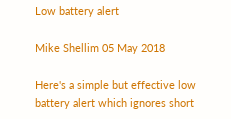Low battery alert

Mike Shellim 05 May 2018

Here's a simple but effective low battery alert which ignores short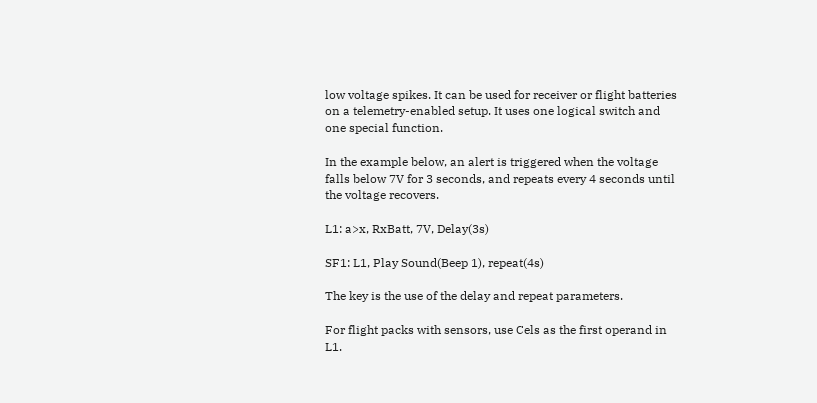low voltage spikes. It can be used for receiver or flight batteries on a telemetry-enabled setup. It uses one logical switch and one special function.

In the example below, an alert is triggered when the voltage falls below 7V for 3 seconds, and repeats every 4 seconds until the voltage recovers.

L1: a>x, RxBatt, 7V, Delay(3s)

SF1: L1, Play Sound(Beep 1), repeat(4s)

The key is the use of the delay and repeat parameters.

For flight packs with sensors, use Cels as the first operand in L1.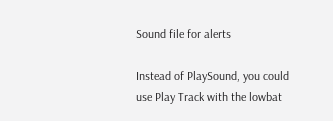Sound file for alerts

Instead of PlaySound, you could use Play Track with the lowbat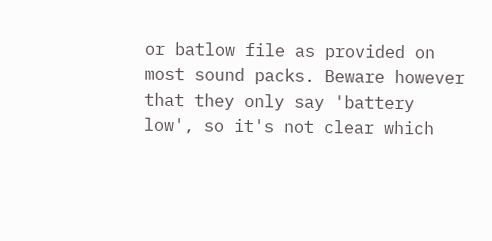or batlow file as provided on most sound packs. Beware however that they only say 'battery low', so it's not clear which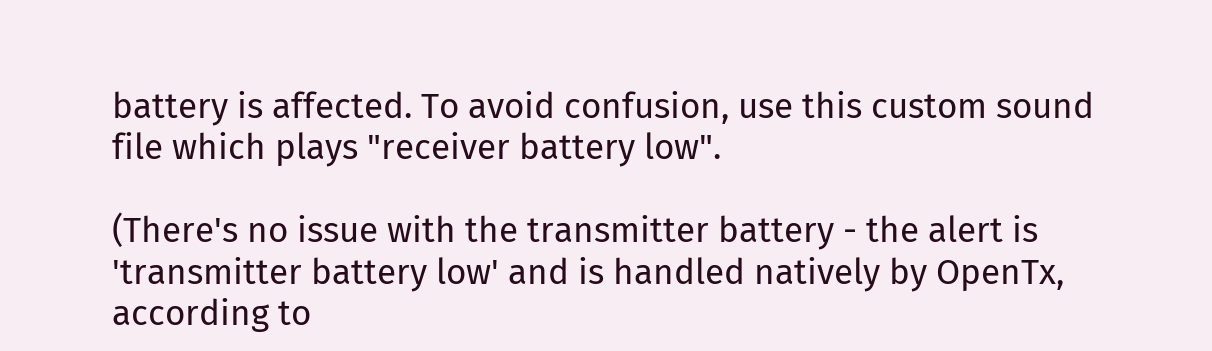battery is affected. To avoid confusion, use this custom sound file which plays "receiver battery low".

(There's no issue with the transmitter battery - the alert is 'transmitter battery low' and is handled natively by OpenTx, according to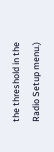the threshold in the Radio Setup menu.)